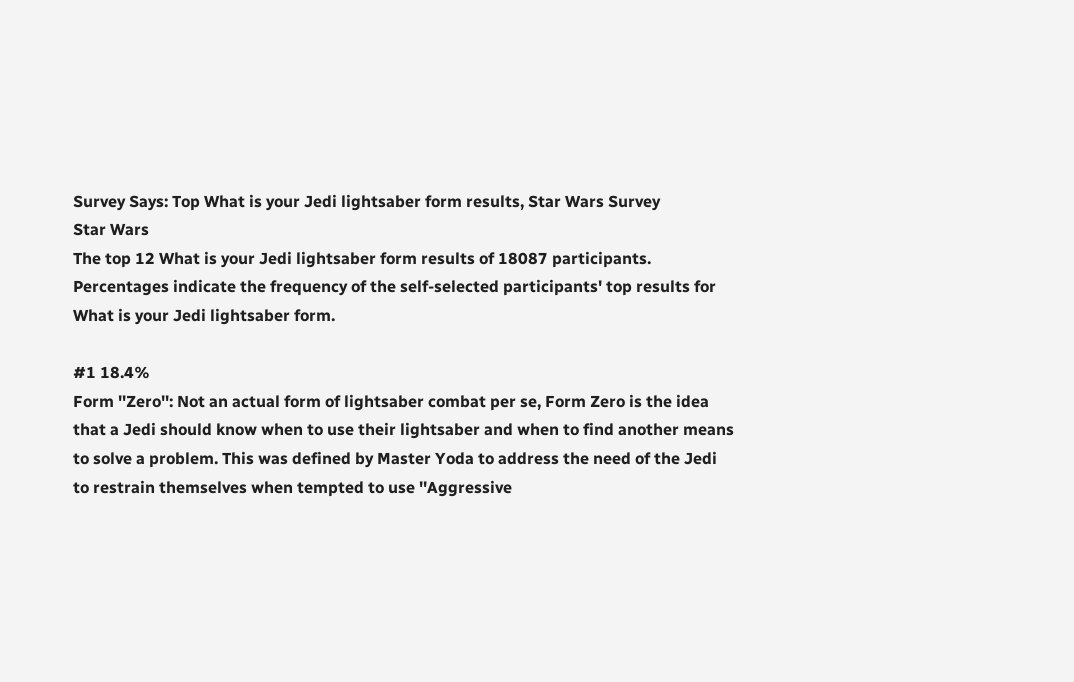Survey Says: Top What is your Jedi lightsaber form results, Star Wars Survey
Star Wars
The top 12 What is your Jedi lightsaber form results of 18087 participants. Percentages indicate the frequency of the self-selected participants' top results for What is your Jedi lightsaber form.

#1 18.4%
Form ''Zero'': Not an actual form of lightsaber combat per se, Form Zero is the idea that a Jedi should know when to use their lightsaber and when to find another means to solve a problem. This was defined by Master Yoda to address the need of the Jedi to restrain themselves when tempted to use ''Aggressive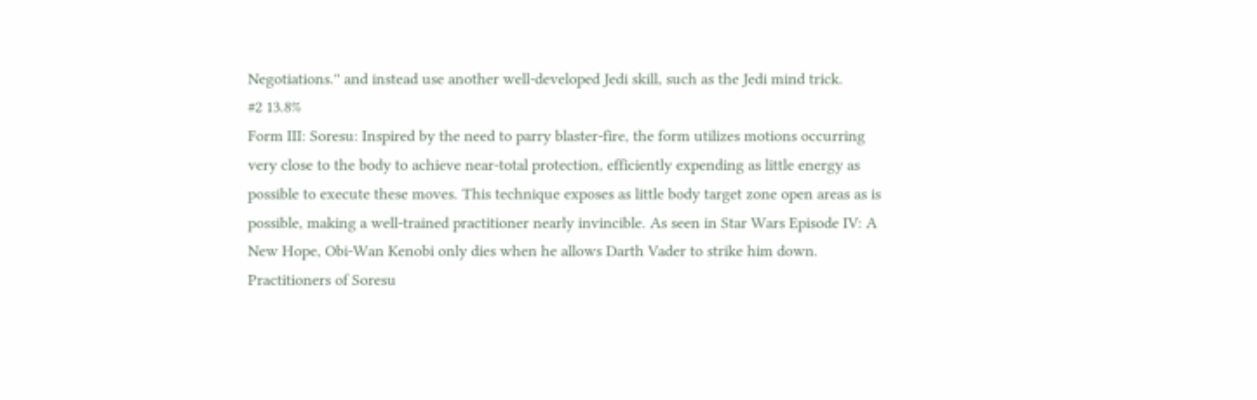Negotiations.'' and instead use another well-developed Jedi skill, such as the Jedi mind trick.
#2 13.8%
Form III: Soresu: Inspired by the need to parry blaster-fire, the form utilizes motions occurring very close to the body to achieve near-total protection, efficiently expending as little energy as possible to execute these moves. This technique exposes as little body target zone open areas as is possible, making a well-trained practitioner nearly invincible. As seen in Star Wars Episode IV: A New Hope, Obi-Wan Kenobi only dies when he allows Darth Vader to strike him down. Practitioners of Soresu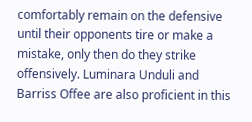comfortably remain on the defensive until their opponents tire or make a mistake, only then do they strike offensively. Luminara Unduli and Barriss Offee are also proficient in this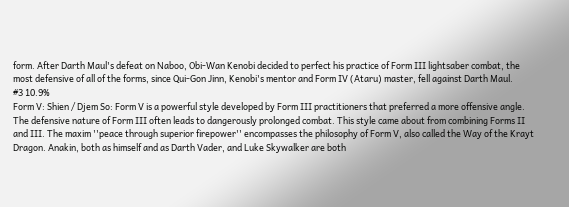form. After Darth Maul's defeat on Naboo, Obi-Wan Kenobi decided to perfect his practice of Form III lightsaber combat, the most defensive of all of the forms, since Qui-Gon Jinn, Kenobi's mentor and Form IV (Ataru) master, fell against Darth Maul.
#3 10.9%
Form V: Shien / Djem So: Form V is a powerful style developed by Form III practitioners that preferred a more offensive angle. The defensive nature of Form III often leads to dangerously prolonged combat. This style came about from combining Forms II and III. The maxim ''peace through superior firepower'' encompasses the philosophy of Form V, also called the Way of the Krayt Dragon. Anakin, both as himself and as Darth Vader, and Luke Skywalker are both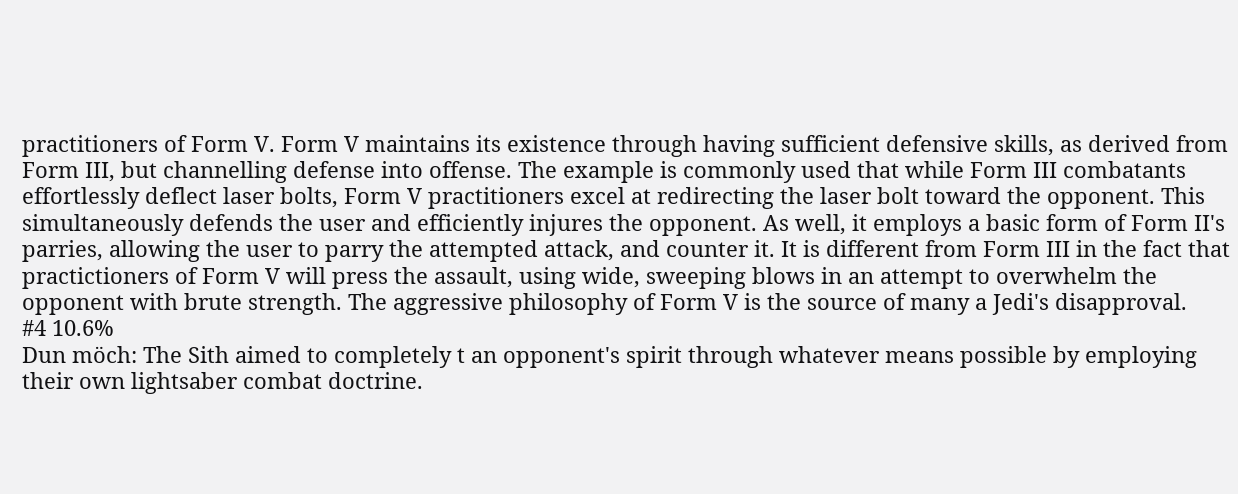practitioners of Form V. Form V maintains its existence through having sufficient defensive skills, as derived from Form III, but channelling defense into offense. The example is commonly used that while Form III combatants effortlessly deflect laser bolts, Form V practitioners excel at redirecting the laser bolt toward the opponent. This simultaneously defends the user and efficiently injures the opponent. As well, it employs a basic form of Form II's parries, allowing the user to parry the attempted attack, and counter it. It is different from Form III in the fact that practictioners of Form V will press the assault, using wide, sweeping blows in an attempt to overwhelm the opponent with brute strength. The aggressive philosophy of Form V is the source of many a Jedi's disapproval.
#4 10.6%
Dun möch: The Sith aimed to completely t an opponent's spirit through whatever means possible by employing their own lightsaber combat doctrine.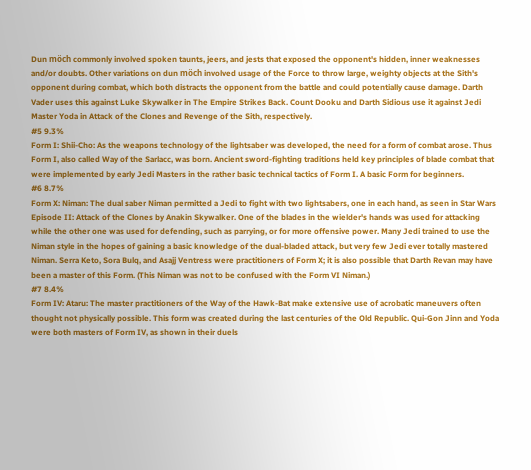Dun möch commonly involved spoken taunts, jeers, and jests that exposed the opponent's hidden, inner weaknesses and/or doubts. Other variations on dun möch involved usage of the Force to throw large, weighty objects at the Sith's opponent during combat, which both distracts the opponent from the battle and could potentially cause damage. Darth Vader uses this against Luke Skywalker in The Empire Strikes Back. Count Dooku and Darth Sidious use it against Jedi Master Yoda in Attack of the Clones and Revenge of the Sith, respectively.
#5 9.3%
Form I: Shii-Cho: As the weapons technology of the lightsaber was developed, the need for a form of combat arose. Thus Form I, also called Way of the Sarlacc, was born. Ancient sword-fighting traditions held key principles of blade combat that were implemented by early Jedi Masters in the rather basic technical tactics of Form I. A basic Form for beginners.
#6 8.7%
Form X: Niman: The dual saber Niman permitted a Jedi to fight with two lightsabers, one in each hand, as seen in Star Wars Episode II: Attack of the Clones by Anakin Skywalker. One of the blades in the wielder's hands was used for attacking while the other one was used for defending, such as parrying, or for more offensive power. Many Jedi trained to use the Niman style in the hopes of gaining a basic knowledge of the dual-bladed attack, but very few Jedi ever totally mastered Niman. Serra Keto, Sora Bulq, and Asajj Ventress were practitioners of Form X; it is also possible that Darth Revan may have been a master of this Form. (This Niman was not to be confused with the Form VI Niman.)
#7 8.4%
Form IV: Ataru: The master practitioners of the Way of the Hawk-Bat make extensive use of acrobatic maneuvers often thought not physically possible. This form was created during the last centuries of the Old Republic. Qui-Gon Jinn and Yoda were both masters of Form IV, as shown in their duels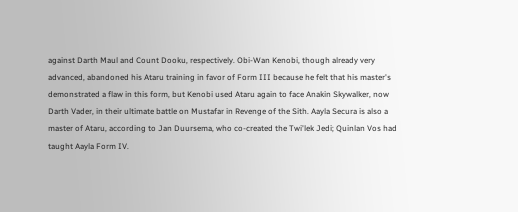against Darth Maul and Count Dooku, respectively. Obi-Wan Kenobi, though already very advanced, abandoned his Ataru training in favor of Form III because he felt that his master's demonstrated a flaw in this form, but Kenobi used Ataru again to face Anakin Skywalker, now Darth Vader, in their ultimate battle on Mustafar in Revenge of the Sith. Aayla Secura is also a master of Ataru, according to Jan Duursema, who co-created the Twi'lek Jedi; Quinlan Vos had taught Aayla Form IV.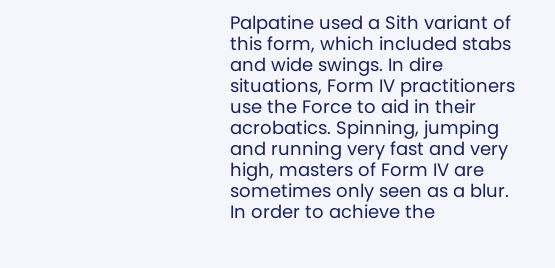Palpatine used a Sith variant of this form, which included stabs and wide swings. In dire situations, Form IV practitioners use the Force to aid in their acrobatics. Spinning, jumping and running very fast and very high, masters of Form IV are sometimes only seen as a blur. In order to achieve the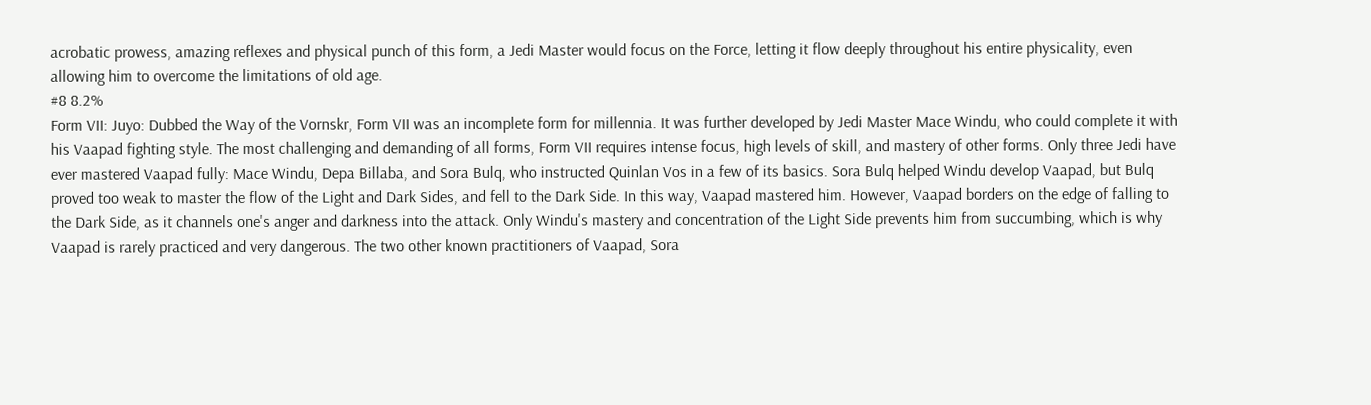acrobatic prowess, amazing reflexes and physical punch of this form, a Jedi Master would focus on the Force, letting it flow deeply throughout his entire physicality, even allowing him to overcome the limitations of old age.
#8 8.2%
Form VII: Juyo: Dubbed the Way of the Vornskr, Form VII was an incomplete form for millennia. It was further developed by Jedi Master Mace Windu, who could complete it with his Vaapad fighting style. The most challenging and demanding of all forms, Form VII requires intense focus, high levels of skill, and mastery of other forms. Only three Jedi have ever mastered Vaapad fully: Mace Windu, Depa Billaba, and Sora Bulq, who instructed Quinlan Vos in a few of its basics. Sora Bulq helped Windu develop Vaapad, but Bulq proved too weak to master the flow of the Light and Dark Sides, and fell to the Dark Side. In this way, Vaapad mastered him. However, Vaapad borders on the edge of falling to the Dark Side, as it channels one's anger and darkness into the attack. Only Windu's mastery and concentration of the Light Side prevents him from succumbing, which is why Vaapad is rarely practiced and very dangerous. The two other known practitioners of Vaapad, Sora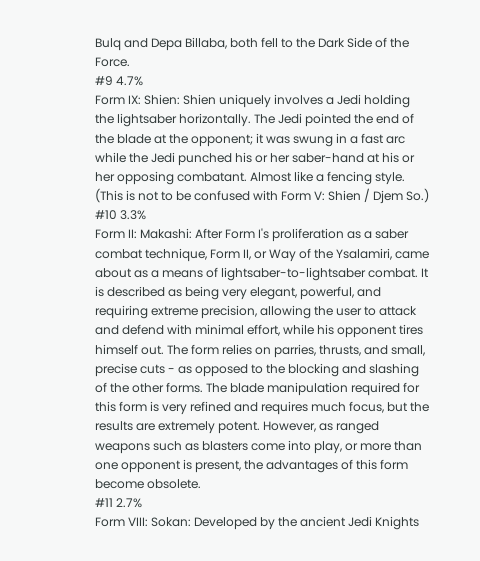Bulq and Depa Billaba, both fell to the Dark Side of the Force.
#9 4.7%
Form IX: Shien: Shien uniquely involves a Jedi holding the lightsaber horizontally. The Jedi pointed the end of the blade at the opponent; it was swung in a fast arc while the Jedi punched his or her saber-hand at his or her opposing combatant. Almost like a fencing style. (This is not to be confused with Form V: Shien / Djem So.)
#10 3.3%
Form II: Makashi: After Form I's proliferation as a saber combat technique, Form II, or Way of the Ysalamiri, came about as a means of lightsaber-to-lightsaber combat. It is described as being very elegant, powerful, and requiring extreme precision, allowing the user to attack and defend with minimal effort, while his opponent tires himself out. The form relies on parries, thrusts, and small, precise cuts - as opposed to the blocking and slashing of the other forms. The blade manipulation required for this form is very refined and requires much focus, but the results are extremely potent. However, as ranged weapons such as blasters come into play, or more than one opponent is present, the advantages of this form become obsolete.
#11 2.7%
Form VIII: Sokan: Developed by the ancient Jedi Knights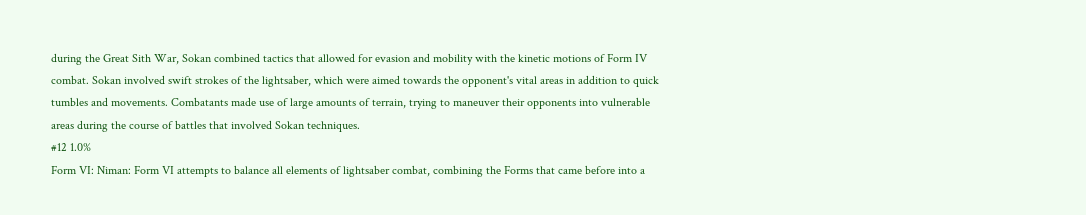during the Great Sith War, Sokan combined tactics that allowed for evasion and mobility with the kinetic motions of Form IV combat. Sokan involved swift strokes of the lightsaber, which were aimed towards the opponent's vital areas in addition to quick tumbles and movements. Combatants made use of large amounts of terrain, trying to maneuver their opponents into vulnerable areas during the course of battles that involved Sokan techniques.
#12 1.0%
Form VI: Niman: Form VI attempts to balance all elements of lightsaber combat, combining the Forms that came before into a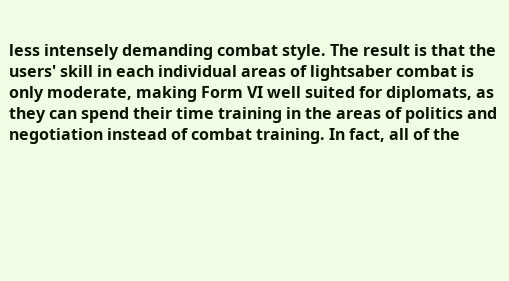less intensely demanding combat style. The result is that the users' skill in each individual areas of lightsaber combat is only moderate, making Form VI well suited for diplomats, as they can spend their time training in the areas of politics and negotiation instead of combat training. In fact, all of the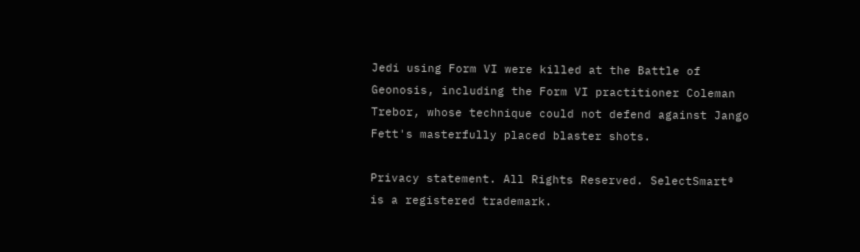Jedi using Form VI were killed at the Battle of Geonosis, including the Form VI practitioner Coleman Trebor, whose technique could not defend against Jango Fett's masterfully placed blaster shots.

Privacy statement. All Rights Reserved. SelectSmart® is a registered trademark.